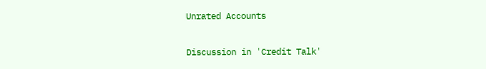Unrated Accounts

Discussion in 'Credit Talk'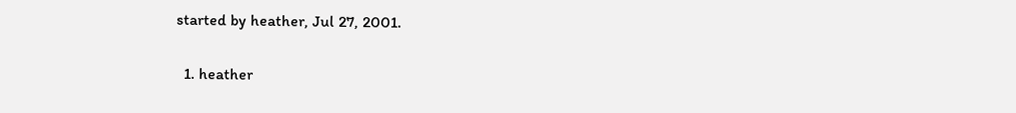started by heather, Jul 27, 2001.

  1. heather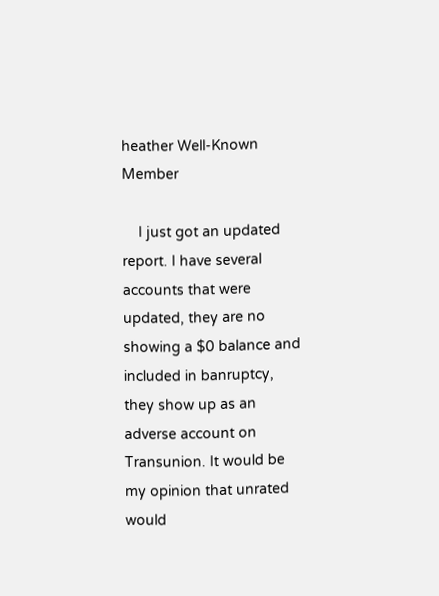heather Well-Known Member

    I just got an updated report. I have several accounts that were updated, they are no showing a $0 balance and included in banruptcy, they show up as an adverse account on Transunion. It would be my opinion that unrated would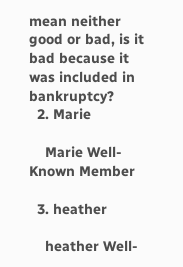mean neither good or bad, is it bad because it was included in bankruptcy?
  2. Marie

    Marie Well-Known Member

  3. heather

    heather Well-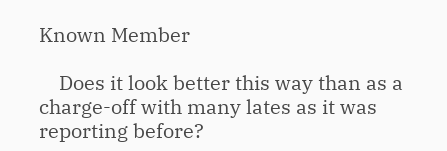Known Member

    Does it look better this way than as a charge-off with many lates as it was reporting before?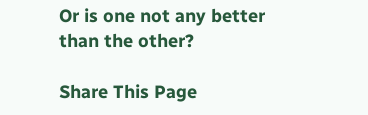Or is one not any better than the other?

Share This Page